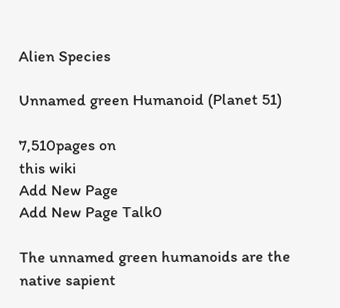Alien Species

Unnamed green Humanoid (Planet 51)

7,510pages on
this wiki
Add New Page
Add New Page Talk0

The unnamed green humanoids are the native sapient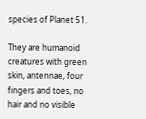species of Planet 51.

They are humanoid creatures with green skin, antennae, four fingers and toes, no hair and no visible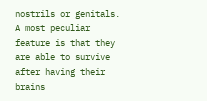nostrils or genitals. A most peculiar feature is that they are able to survive after having their brains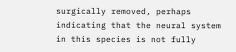surgically removed, perhaps indicating that the neural system in this species is not fully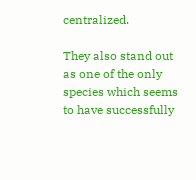centralized.

They also stand out as one of the only species which seems to have successfully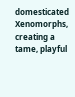domesticated Xenomorphs, creating a tame, playful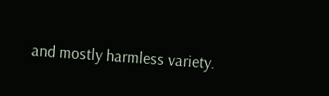and mostly harmless variety.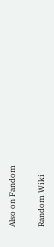Also on Fandom

Random Wiki